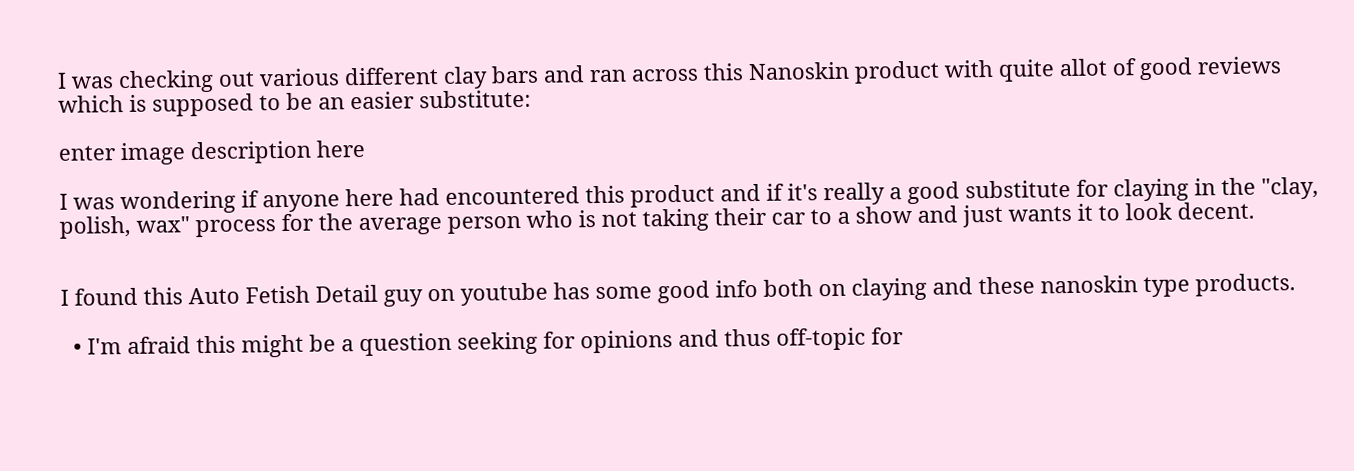I was checking out various different clay bars and ran across this Nanoskin product with quite allot of good reviews which is supposed to be an easier substitute:

enter image description here

I was wondering if anyone here had encountered this product and if it's really a good substitute for claying in the "clay, polish, wax" process for the average person who is not taking their car to a show and just wants it to look decent.


I found this Auto Fetish Detail guy on youtube has some good info both on claying and these nanoskin type products.

  • I'm afraid this might be a question seeking for opinions and thus off-topic for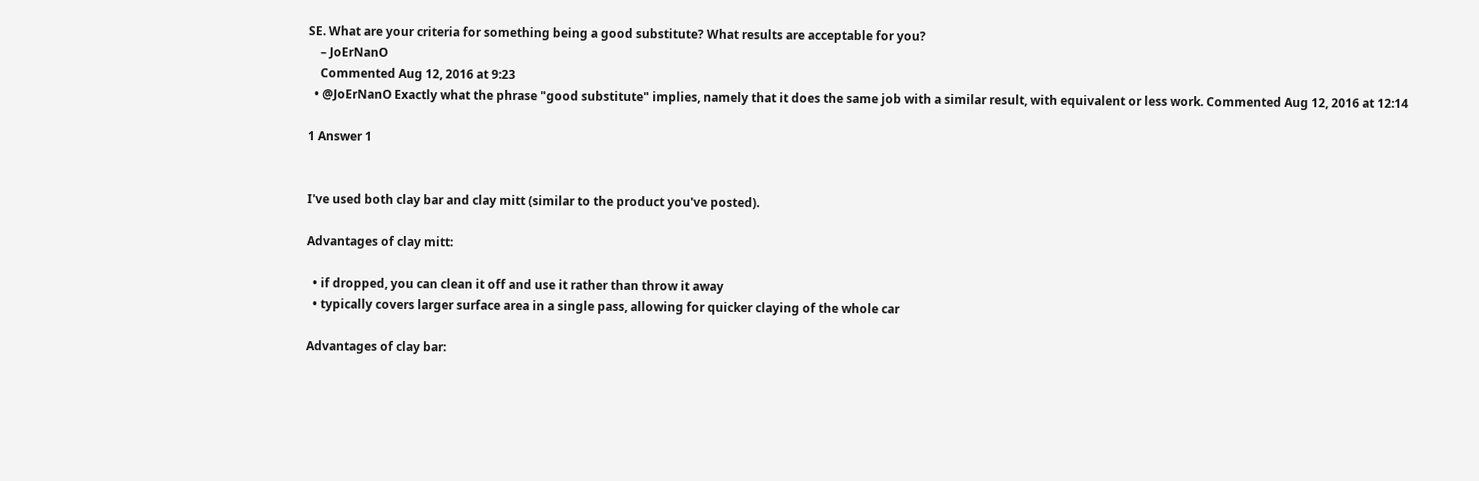SE. What are your criteria for something being a good substitute? What results are acceptable for you?
    – JoErNanO
    Commented Aug 12, 2016 at 9:23
  • @JoErNanO Exactly what the phrase "good substitute" implies, namely that it does the same job with a similar result, with equivalent or less work. Commented Aug 12, 2016 at 12:14

1 Answer 1


I've used both clay bar and clay mitt (similar to the product you've posted).

Advantages of clay mitt:

  • if dropped, you can clean it off and use it rather than throw it away
  • typically covers larger surface area in a single pass, allowing for quicker claying of the whole car

Advantages of clay bar: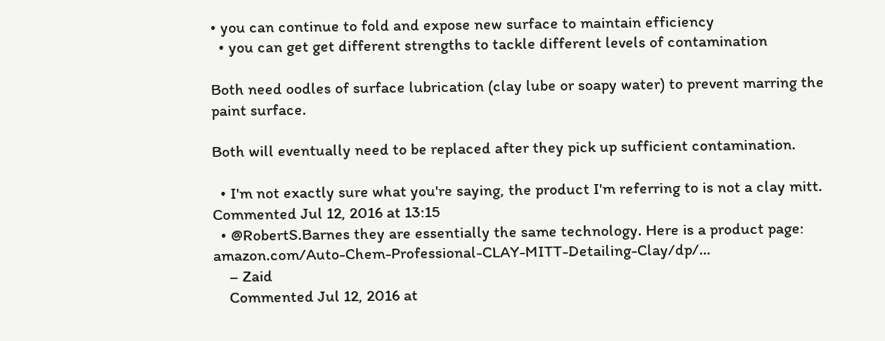• you can continue to fold and expose new surface to maintain efficiency
  • you can get get different strengths to tackle different levels of contamination

Both need oodles of surface lubrication (clay lube or soapy water) to prevent marring the paint surface.

Both will eventually need to be replaced after they pick up sufficient contamination.

  • I'm not exactly sure what you're saying, the product I'm referring to is not a clay mitt. Commented Jul 12, 2016 at 13:15
  • @RobertS.Barnes they are essentially the same technology. Here is a product page: amazon.com/Auto-Chem-Professional-CLAY-MITT-Detailing-Clay/dp/…
    – Zaid
    Commented Jul 12, 2016 at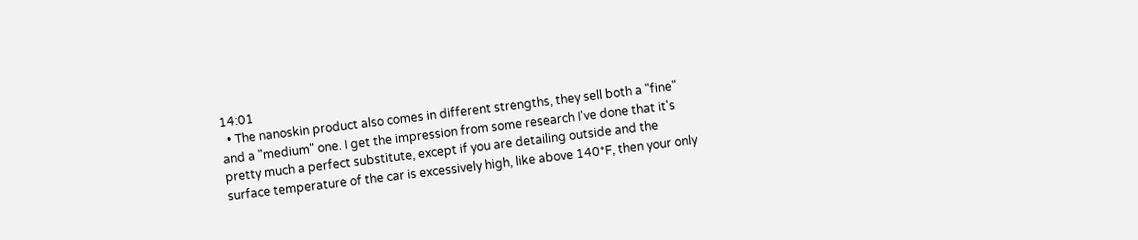14:01
  • The nanoskin product also comes in different strengths, they sell both a "fine" and a "medium" one. I get the impression from some research I've done that it's pretty much a perfect substitute, except if you are detailing outside and the surface temperature of the car is excessively high, like above 140*F, then your only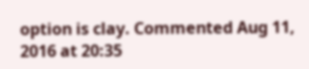option is clay. Commented Aug 11, 2016 at 20:35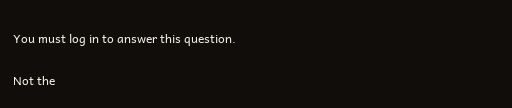You must log in to answer this question.

Not the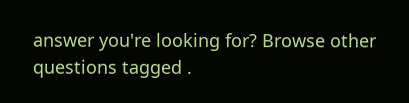answer you're looking for? Browse other questions tagged .